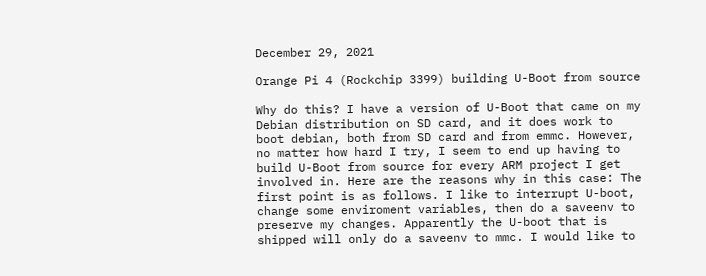December 29, 2021

Orange Pi 4 (Rockchip 3399) building U-Boot from source

Why do this? I have a version of U-Boot that came on my Debian distribution on SD card, and it does work to boot debian, both from SD card and from emmc. However, no matter how hard I try, I seem to end up having to build U-Boot from source for every ARM project I get involved in. Here are the reasons why in this case: The first point is as follows. I like to interrupt U-boot, change some enviroment variables, then do a saveenv to preserve my changes. Apparently the U-boot that is shipped will only do a saveenv to mmc. I would like to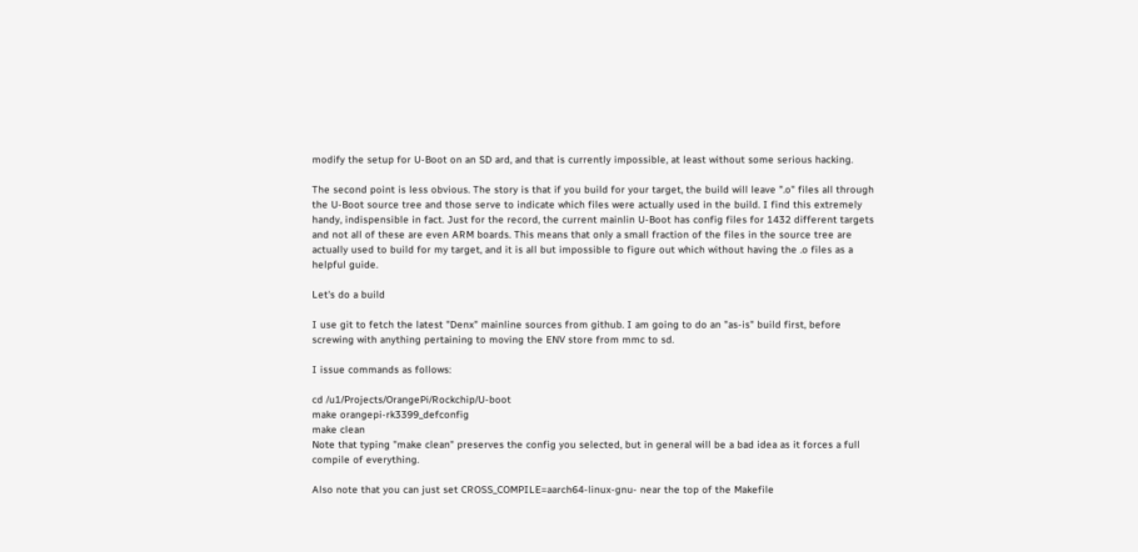modify the setup for U-Boot on an SD ard, and that is currently impossible, at least without some serious hacking.

The second point is less obvious. The story is that if you build for your target, the build will leave ".o" files all through the U-Boot source tree and those serve to indicate which files were actually used in the build. I find this extremely handy, indispensible in fact. Just for the record, the current mainlin U-Boot has config files for 1432 different targets and not all of these are even ARM boards. This means that only a small fraction of the files in the source tree are actually used to build for my target, and it is all but impossible to figure out which without having the .o files as a helpful guide.

Let's do a build

I use git to fetch the latest "Denx" mainline sources from github. I am going to do an "as-is" build first, before screwing with anything pertaining to moving the ENV store from mmc to sd.

I issue commands as follows:

cd /u1/Projects/OrangePi/Rockchip/U-boot
make orangepi-rk3399_defconfig
make clean
Note that typing "make clean" preserves the config you selected, but in general will be a bad idea as it forces a full compile of everything.

Also note that you can just set CROSS_COMPILE=aarch64-linux-gnu- near the top of the Makefile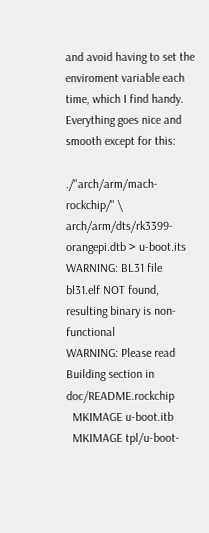and avoid having to set the enviroment variable each time, which I find handy. Everything goes nice and smooth except for this:

./"arch/arm/mach-rockchip/" \
arch/arm/dts/rk3399-orangepi.dtb > u-boot.its
WARNING: BL31 file bl31.elf NOT found, resulting binary is non-functional
WARNING: Please read Building section in doc/README.rockchip
  MKIMAGE u-boot.itb
  MKIMAGE tpl/u-boot-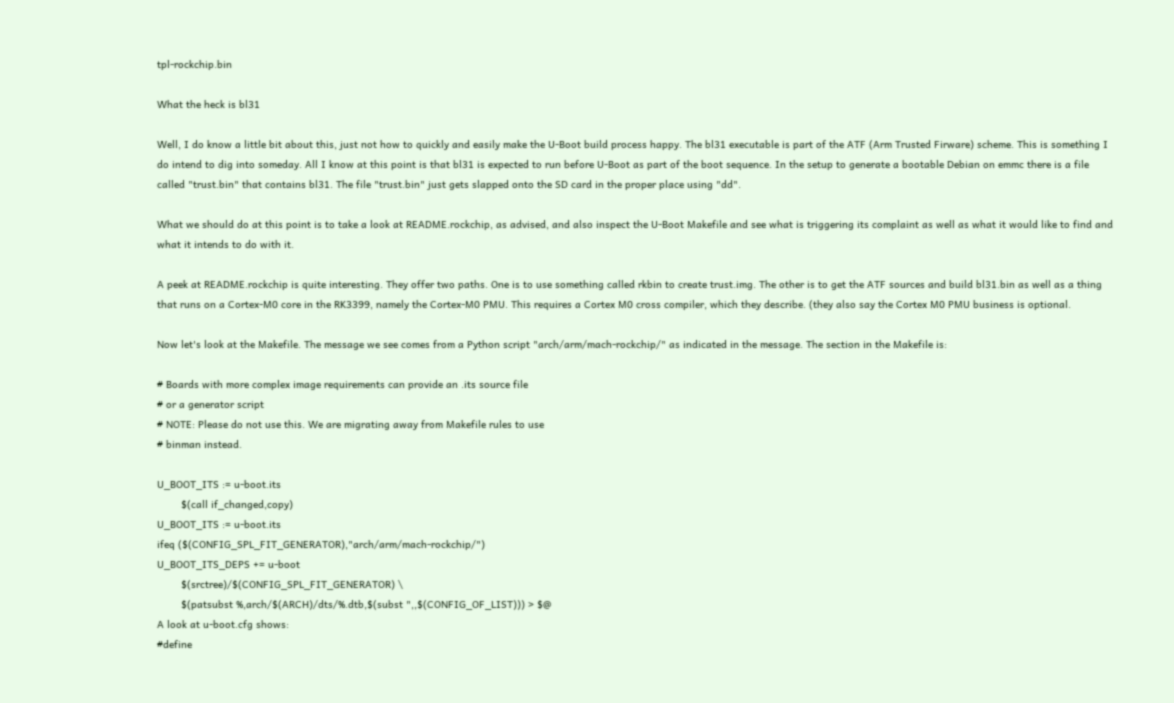tpl-rockchip.bin

What the heck is bl31

Well, I do know a little bit about this, just not how to quickly and easily make the U-Boot build process happy. The bl31 executable is part of the ATF (Arm Trusted Firware) scheme. This is something I do intend to dig into someday. All I know at this point is that bl31 is expected to run before U-Boot as part of the boot sequence. In the setup to generate a bootable Debian on emmc there is a file called "trust.bin" that contains bl31. The file "trust.bin" just gets slapped onto the SD card in the proper place using "dd".

What we should do at this point is to take a look at README.rockchip, as advised, and also inspect the U-Boot Makefile and see what is triggering its complaint as well as what it would like to find and what it intends to do with it.

A peek at README.rockchip is quite interesting. They offer two paths. One is to use something called rkbin to create trust.img. The other is to get the ATF sources and build bl31.bin as well as a thing that runs on a Cortex-M0 core in the RK3399, namely the Cortex-M0 PMU. This requires a Cortex M0 cross compiler, which they describe. (they also say the Cortex M0 PMU business is optional.

Now let's look at the Makefile. The message we see comes from a Python script "arch/arm/mach-rockchip/" as indicated in the message. The section in the Makefile is:

# Boards with more complex image requirements can provide an .its source file
# or a generator script
# NOTE: Please do not use this. We are migrating away from Makefile rules to use
# binman instead.

U_BOOT_ITS := u-boot.its
        $(call if_changed,copy)
U_BOOT_ITS := u-boot.its
ifeq ($(CONFIG_SPL_FIT_GENERATOR),"arch/arm/mach-rockchip/")
U_BOOT_ITS_DEPS += u-boot
        $(srctree)/$(CONFIG_SPL_FIT_GENERATOR) \
        $(patsubst %,arch/$(ARCH)/dts/%.dtb,$(subst ",,$(CONFIG_OF_LIST))) > $@
A look at u-boot.cfg shows:
#define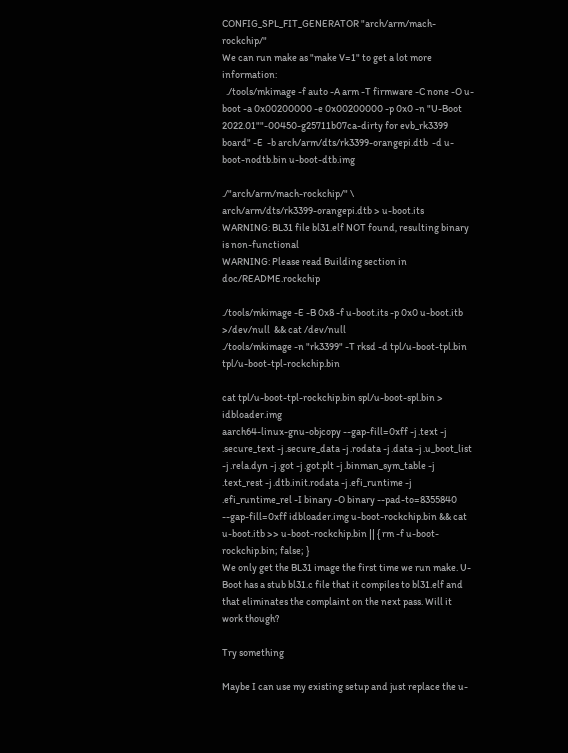CONFIG_SPL_FIT_GENERATOR "arch/arm/mach-rockchip/"
We can run make as "make V=1" to get a lot more information:
  ./tools/mkimage -f auto -A arm -T firmware -C none -O u-boot -a 0x00200000 -e 0x00200000 -p 0x0 -n "U-Boot 2022.01""-00450-g25711b07ca-dirty for evb_rk3399 board" -E  -b arch/arm/dts/rk3399-orangepi.dtb  -d u-boot-nodtb.bin u-boot-dtb.img

./"arch/arm/mach-rockchip/" \
arch/arm/dts/rk3399-orangepi.dtb > u-boot.its
WARNING: BL31 file bl31.elf NOT found, resulting binary is non-functional
WARNING: Please read Building section in doc/README.rockchip

./tools/mkimage -E -B 0x8 -f u-boot.its -p 0x0 u-boot.itb >/dev/null  && cat /dev/null
./tools/mkimage -n "rk3399" -T rksd -d tpl/u-boot-tpl.bin tpl/u-boot-tpl-rockchip.bin

cat tpl/u-boot-tpl-rockchip.bin spl/u-boot-spl.bin > idbloader.img
aarch64-linux-gnu-objcopy --gap-fill=0xff -j .text -j .secure_text -j .secure_data -j .rodata -j .data -j .u_boot_list -j .rela.dyn -j .got -j .got.plt -j .binman_sym_table -j .text_rest -j .dtb.init.rodata -j .efi_runtime -j .efi_runtime_rel -I binary -O binary --pad-to=8355840 --gap-fill=0xff idbloader.img u-boot-rockchip.bin && cat u-boot.itb >> u-boot-rockchip.bin || { rm -f u-boot-rockchip.bin; false; }
We only get the BL31 image the first time we run make. U-Boot has a stub bl31.c file that it compiles to bl31.elf and that eliminates the complaint on the next pass. Will it work though?

Try something

Maybe I can use my existing setup and just replace the u-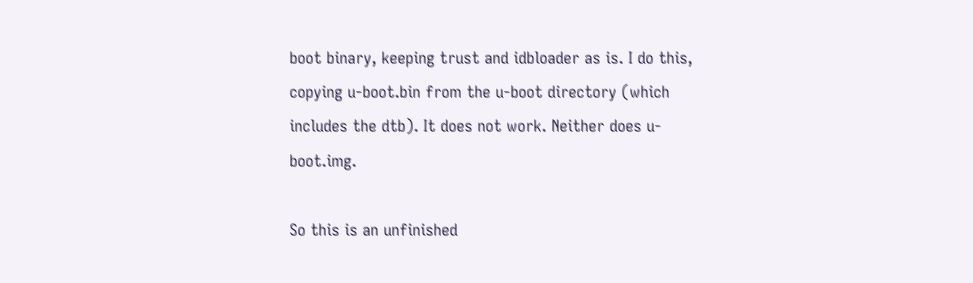boot binary, keeping trust and idbloader as is. I do this, copying u-boot.bin from the u-boot directory (which includes the dtb). It does not work. Neither does u-boot.img.

So this is an unfinished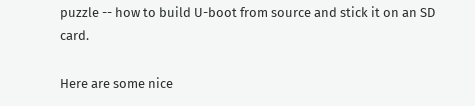puzzle -- how to build U-boot from source and stick it on an SD card.

Here are some nice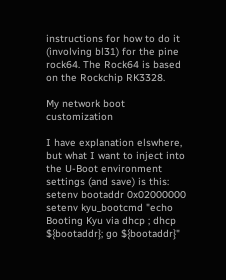instructions for how to do it (involving bl31) for the pine rock64. The Rock64 is based on the Rockchip RK3328.

My network boot customization

I have explanation elswhere, but what I want to inject into the U-Boot environment settings (and save) is this:
setenv bootaddr 0x02000000
setenv kyu_bootcmd "echo Booting Kyu via dhcp ; dhcp ${bootaddr}; go ${bootaddr}"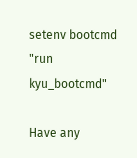setenv bootcmd "run kyu_bootcmd"

Have any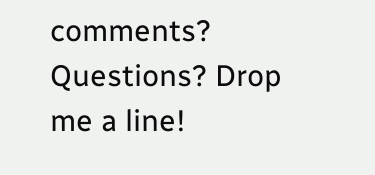comments? Questions? Drop me a line!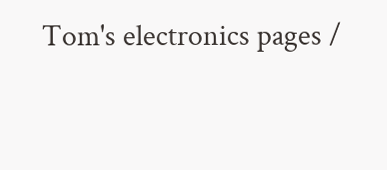Tom's electronics pages /